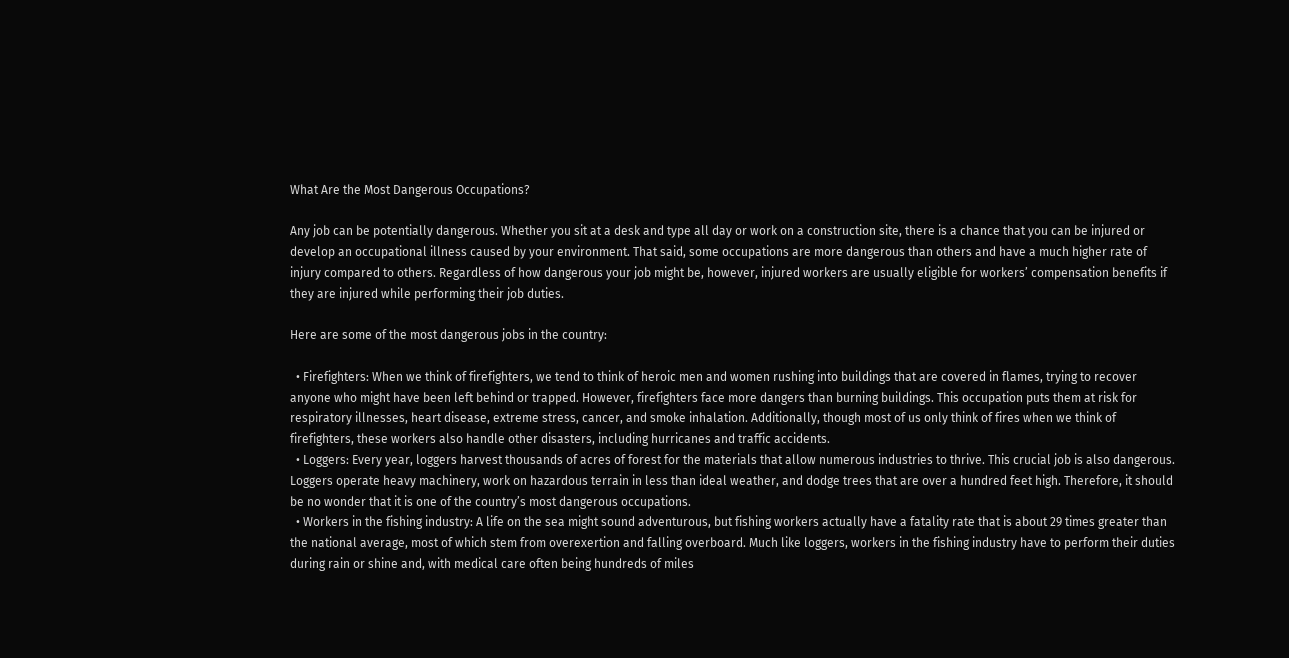What Are the Most Dangerous Occupations?

Any job can be potentially dangerous. Whether you sit at a desk and type all day or work on a construction site, there is a chance that you can be injured or develop an occupational illness caused by your environment. That said, some occupations are more dangerous than others and have a much higher rate of injury compared to others. Regardless of how dangerous your job might be, however, injured workers are usually eligible for workers’ compensation benefits if they are injured while performing their job duties.

Here are some of the most dangerous jobs in the country:

  • Firefighters: When we think of firefighters, we tend to think of heroic men and women rushing into buildings that are covered in flames, trying to recover anyone who might have been left behind or trapped. However, firefighters face more dangers than burning buildings. This occupation puts them at risk for respiratory illnesses, heart disease, extreme stress, cancer, and smoke inhalation. Additionally, though most of us only think of fires when we think of firefighters, these workers also handle other disasters, including hurricanes and traffic accidents.
  • Loggers: Every year, loggers harvest thousands of acres of forest for the materials that allow numerous industries to thrive. This crucial job is also dangerous. Loggers operate heavy machinery, work on hazardous terrain in less than ideal weather, and dodge trees that are over a hundred feet high. Therefore, it should be no wonder that it is one of the country’s most dangerous occupations.
  • Workers in the fishing industry: A life on the sea might sound adventurous, but fishing workers actually have a fatality rate that is about 29 times greater than the national average, most of which stem from overexertion and falling overboard. Much like loggers, workers in the fishing industry have to perform their duties during rain or shine and, with medical care often being hundreds of miles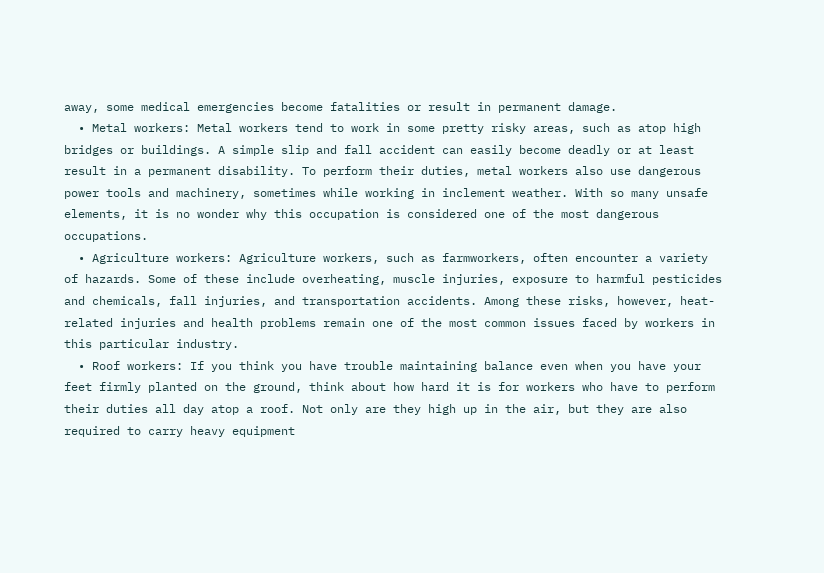away, some medical emergencies become fatalities or result in permanent damage.
  • Metal workers: Metal workers tend to work in some pretty risky areas, such as atop high bridges or buildings. A simple slip and fall accident can easily become deadly or at least result in a permanent disability. To perform their duties, metal workers also use dangerous power tools and machinery, sometimes while working in inclement weather. With so many unsafe elements, it is no wonder why this occupation is considered one of the most dangerous occupations.
  • Agriculture workers: Agriculture workers, such as farmworkers, often encounter a variety of hazards. Some of these include overheating, muscle injuries, exposure to harmful pesticides and chemicals, fall injuries, and transportation accidents. Among these risks, however, heat-related injuries and health problems remain one of the most common issues faced by workers in this particular industry.
  • Roof workers: If you think you have trouble maintaining balance even when you have your feet firmly planted on the ground, think about how hard it is for workers who have to perform their duties all day atop a roof. Not only are they high up in the air, but they are also required to carry heavy equipment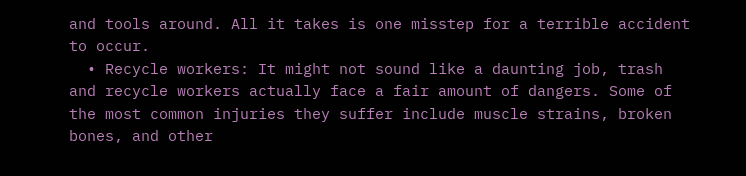and tools around. All it takes is one misstep for a terrible accident to occur.
  • Recycle workers: It might not sound like a daunting job, trash and recycle workers actually face a fair amount of dangers. Some of the most common injuries they suffer include muscle strains, broken bones, and other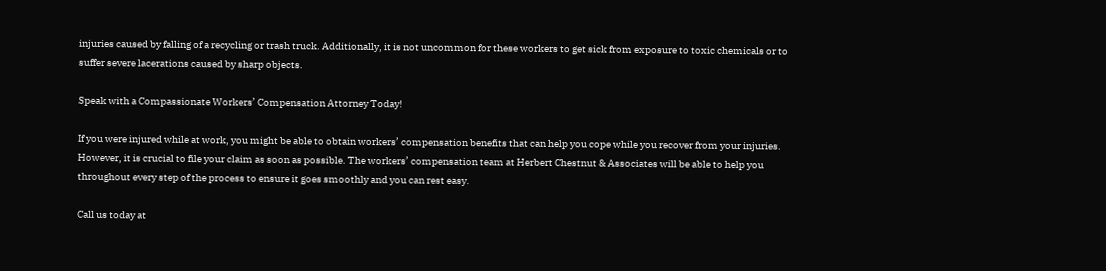injuries caused by falling of a recycling or trash truck. Additionally, it is not uncommon for these workers to get sick from exposure to toxic chemicals or to suffer severe lacerations caused by sharp objects.

Speak with a Compassionate Workers’ Compensation Attorney Today!

If you were injured while at work, you might be able to obtain workers’ compensation benefits that can help you cope while you recover from your injuries. However, it is crucial to file your claim as soon as possible. The workers’ compensation team at Herbert Chestnut & Associates will be able to help you throughout every step of the process to ensure it goes smoothly and you can rest easy.

Call us today at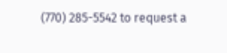(770) 285-5542 to request a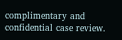complimentary and confidential case review.